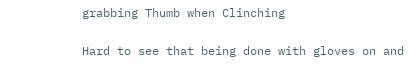grabbing Thumb when Clinching

Hard to see that being done with gloves on and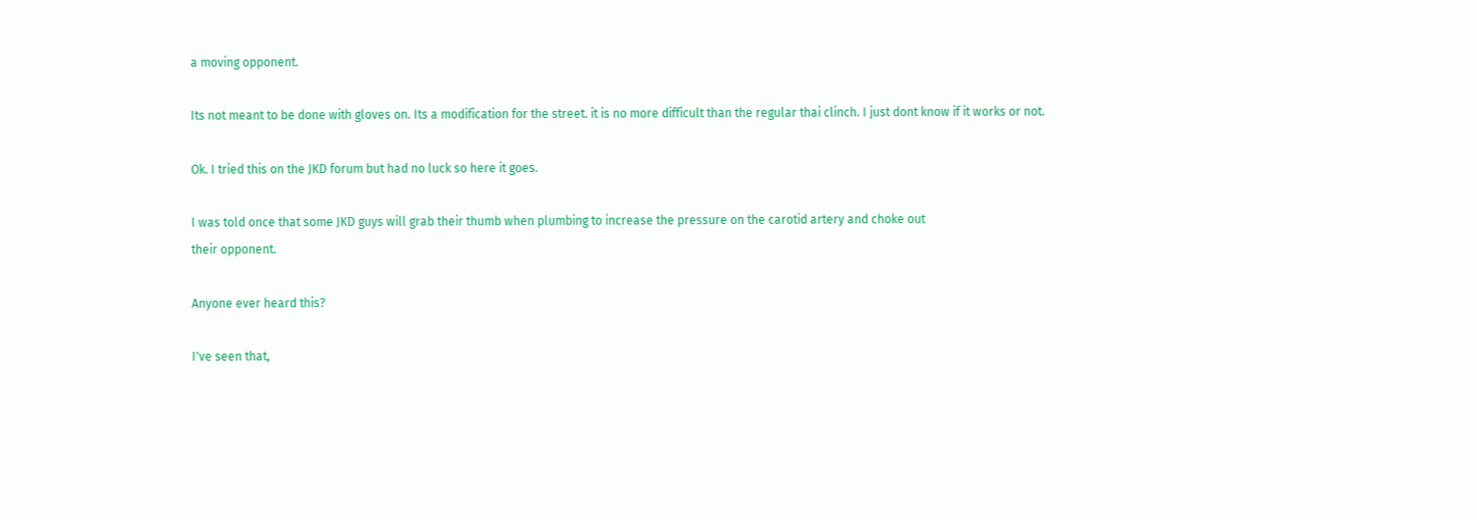a moving opponent.

Its not meant to be done with gloves on. Its a modification for the street. it is no more difficult than the regular thai clinch. I just dont know if it works or not.

Ok. I tried this on the JKD forum but had no luck so here it goes.

I was told once that some JKD guys will grab their thumb when plumbing to increase the pressure on the carotid artery and choke out
their opponent.

Anyone ever heard this?

I've seen that,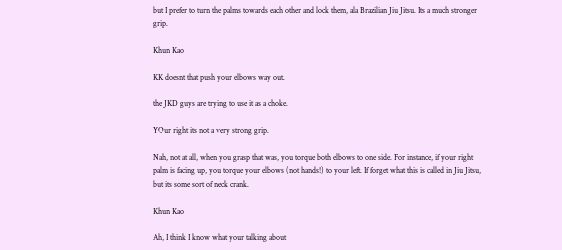but I prefer to turn the palms towards each other and lock them, ala Brazilian Jiu Jitsu. Its a much stronger grip.

Khun Kao

KK doesnt that push your elbows way out.

the JKD guys are trying to use it as a choke.

YOur right its not a very strong grip.

Nah, not at all, when you grasp that was, you torque both elbows to one side. For instance, if your right palm is facing up, you torque your elbows (not hands!) to your left. If forget what this is called in Jiu Jitsu, but its some sort of neck crank.

Khun Kao

Ah, I think I know what your talking about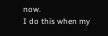now.
I do this when my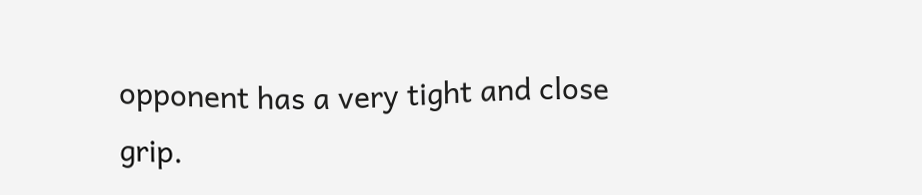opponent has a very tight and close
grip.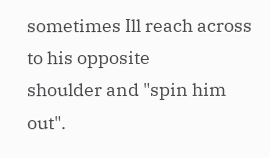sometimes Ill reach across to his opposite
shoulder and "spin him out".